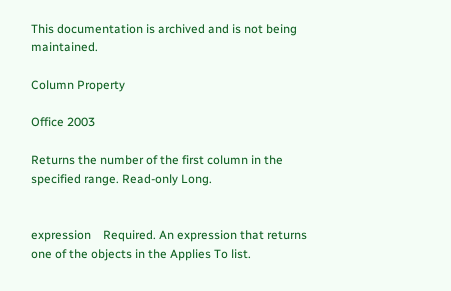This documentation is archived and is not being maintained.

Column Property

Office 2003

Returns the number of the first column in the specified range. Read-only Long.


expression    Required. An expression that returns one of the objects in the Applies To list.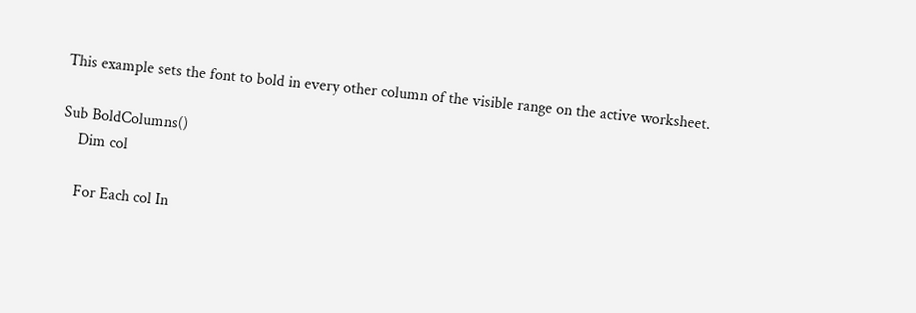This example sets the font to bold in every other column of the visible range on the active worksheet.

Sub BoldColumns()
    Dim col

    For Each col In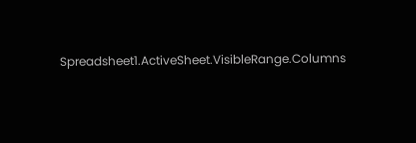Spreadsheet1.ActiveSheet.VisibleRange.Columns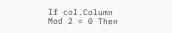If col.Column Mod 2 = 0 Then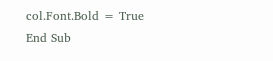col.Font.Bold = True
End Sub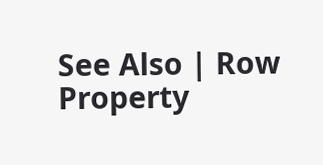See Also | Row Property